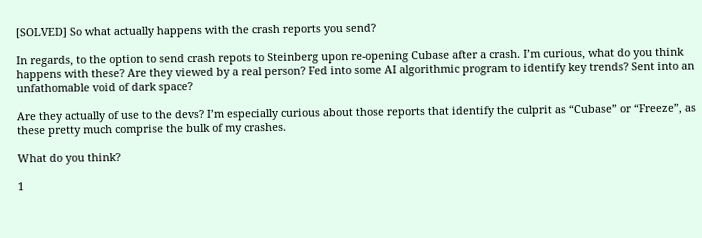[SOLVED] So what actually happens with the crash reports you send?

In regards, to the option to send crash repots to Steinberg upon re-opening Cubase after a crash. I’m curious, what do you think happens with these? Are they viewed by a real person? Fed into some AI algorithmic program to identify key trends? Sent into an unfathomable void of dark space?

Are they actually of use to the devs? I’m especially curious about those reports that identify the culprit as “Cubase” or “Freeze”, as these pretty much comprise the bulk of my crashes.

What do you think?

1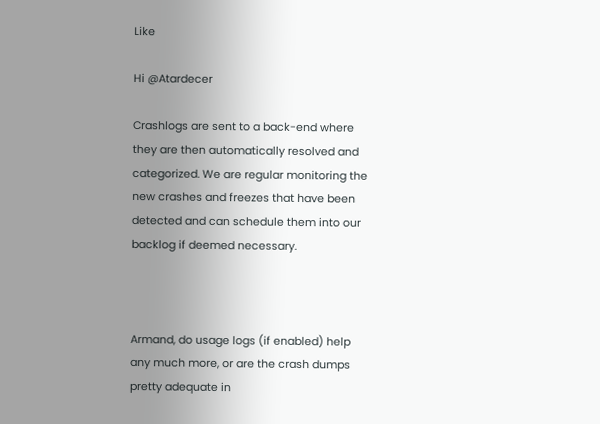Like

Hi @Atardecer

Crashlogs are sent to a back-end where they are then automatically resolved and categorized. We are regular monitoring the new crashes and freezes that have been detected and can schedule them into our backlog if deemed necessary.



Armand, do usage logs (if enabled) help any much more, or are the crash dumps pretty adequate in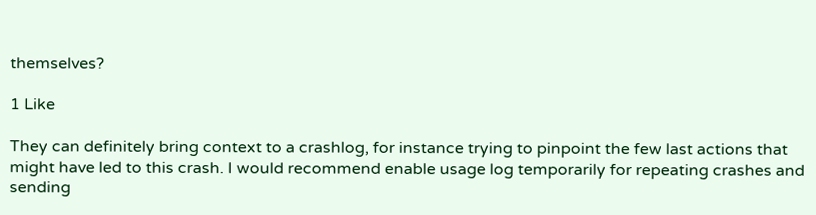themselves?

1 Like

They can definitely bring context to a crashlog, for instance trying to pinpoint the few last actions that might have led to this crash. I would recommend enable usage log temporarily for repeating crashes and sending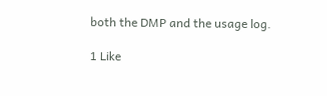both the DMP and the usage log.

1 Like